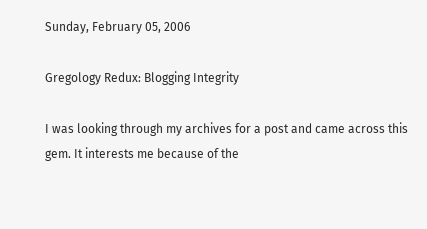Sunday, February 05, 2006

Gregology Redux: Blogging Integrity

I was looking through my archives for a post and came across this gem. It interests me because of the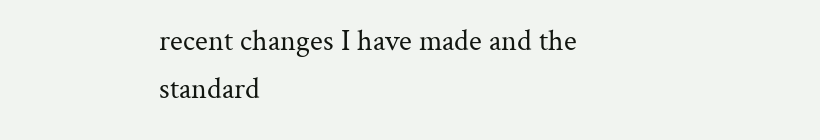recent changes I have made and the standard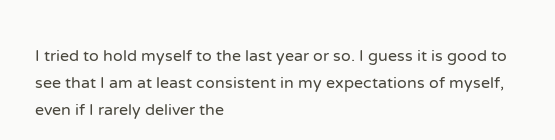I tried to hold myself to the last year or so. I guess it is good to see that I am at least consistent in my expectations of myself, even if I rarely deliver the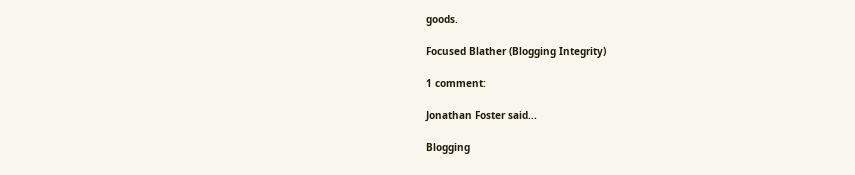goods.

Focused Blather (Blogging Integrity)

1 comment:

Jonathan Foster said...

Blogging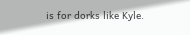is for dorks like Kyle.